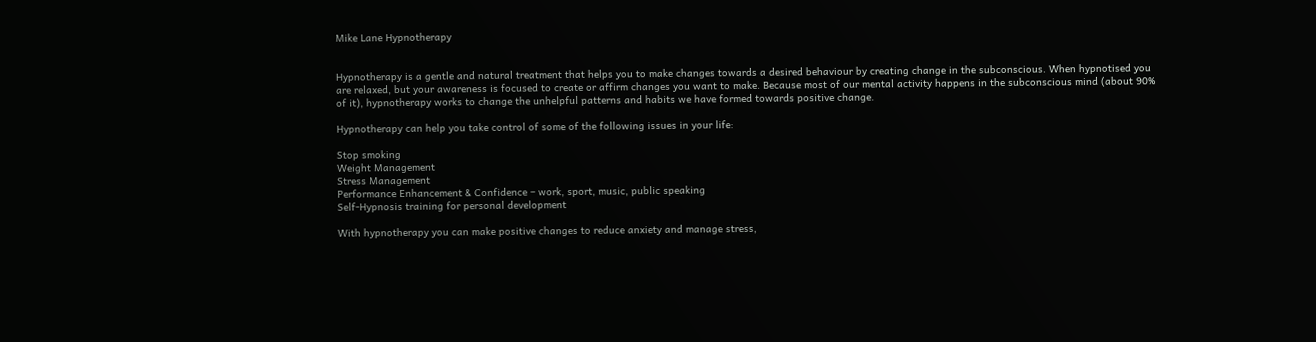Mike Lane Hypnotherapy


Hypnotherapy is a gentle and natural treatment that helps you to make changes towards a desired behaviour by creating change in the subconscious. When hypnotised you are relaxed, but your awareness is focused to create or affirm changes you want to make. Because most of our mental activity happens in the subconscious mind (about 90% of it), hypnotherapy works to change the unhelpful patterns and habits we have formed towards positive change.

Hypnotherapy can help you take control of some of the following issues in your life:

Stop smoking
Weight Management
Stress Management
Performance Enhancement & Confidence – work, sport, music, public speaking
Self-Hypnosis training for personal development

With hypnotherapy you can make positive changes to reduce anxiety and manage stress,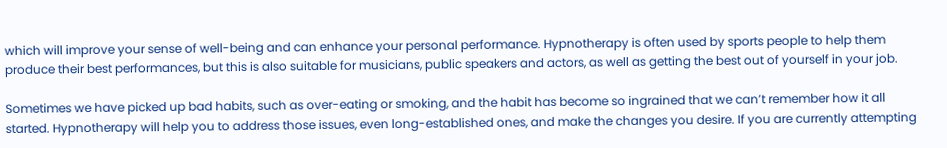which will improve your sense of well-being and can enhance your personal performance. Hypnotherapy is often used by sports people to help them produce their best performances, but this is also suitable for musicians, public speakers and actors, as well as getting the best out of yourself in your job.

Sometimes we have picked up bad habits, such as over-eating or smoking, and the habit has become so ingrained that we can’t remember how it all started. Hypnotherapy will help you to address those issues, even long-established ones, and make the changes you desire. If you are currently attempting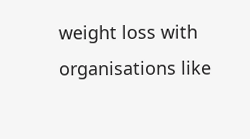weight loss with organisations like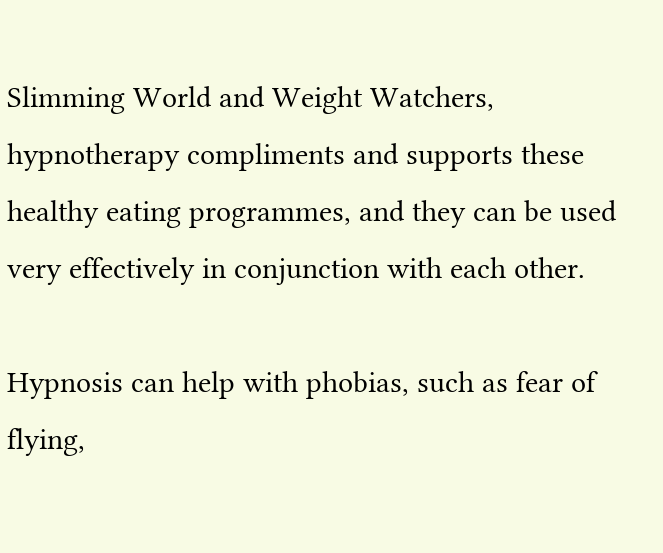Slimming World and Weight Watchers, hypnotherapy compliments and supports these healthy eating programmes, and they can be used very effectively in conjunction with each other.

Hypnosis can help with phobias, such as fear of flying,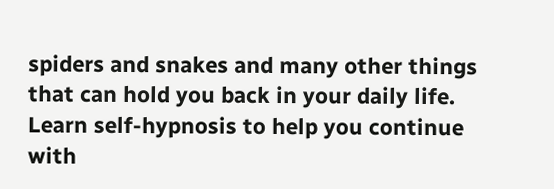spiders and snakes and many other things that can hold you back in your daily life. Learn self-hypnosis to help you continue with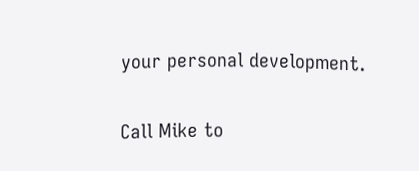your personal development.

Call Mike to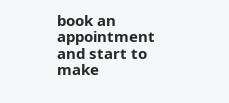book an appointment and start to make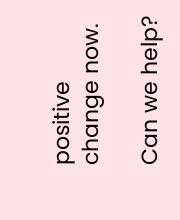positive change now.

Can we help?